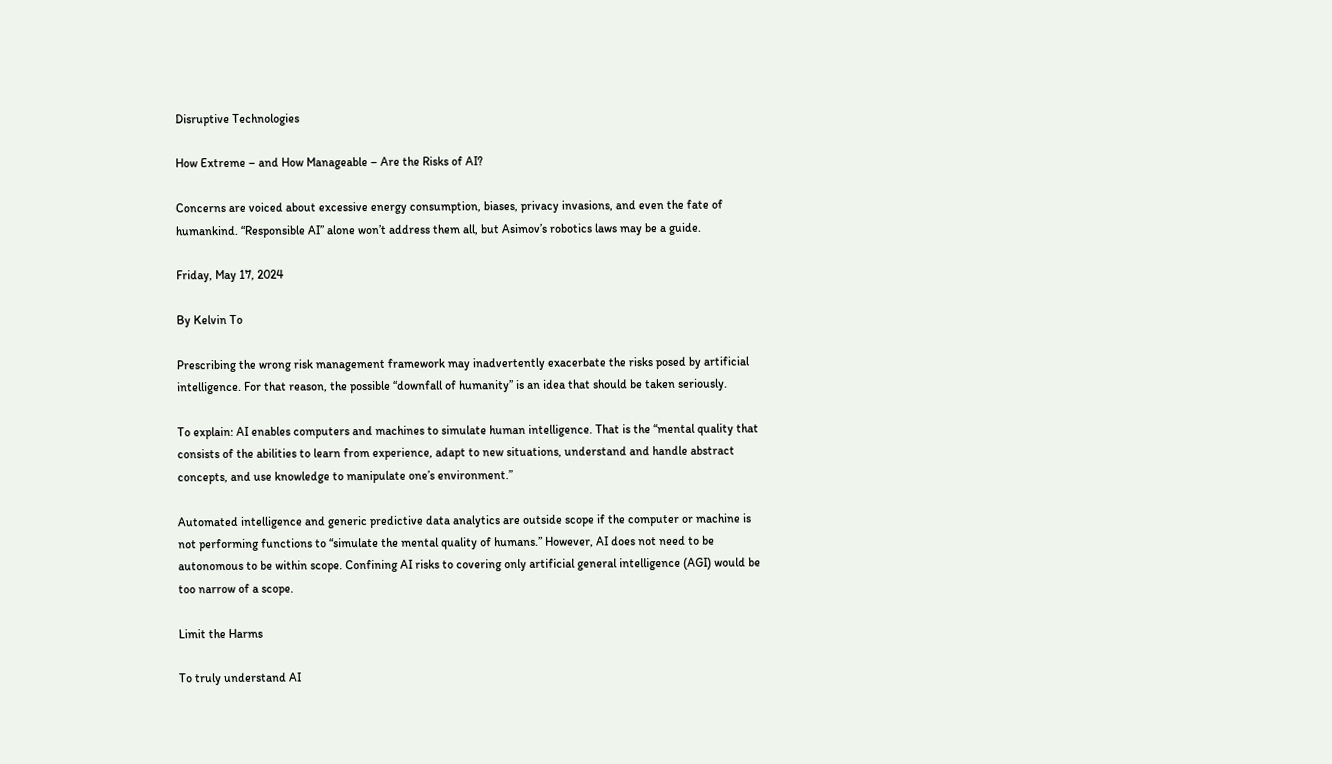Disruptive Technologies

How Extreme – and How Manageable – Are the Risks of AI?

Concerns are voiced about excessive energy consumption, biases, privacy invasions, and even the fate of humankind. “Responsible AI” alone won’t address them all, but Asimov’s robotics laws may be a guide.

Friday, May 17, 2024

By Kelvin To

Prescribing the wrong risk management framework may inadvertently exacerbate the risks posed by artificial intelligence. For that reason, the possible “downfall of humanity” is an idea that should be taken seriously.

To explain: AI enables computers and machines to simulate human intelligence. That is the “mental quality that consists of the abilities to learn from experience, adapt to new situations, understand and handle abstract concepts, and use knowledge to manipulate one’s environment.”

Automated intelligence and generic predictive data analytics are outside scope if the computer or machine is not performing functions to “simulate the mental quality of humans.” However, AI does not need to be autonomous to be within scope. Confining AI risks to covering only artificial general intelligence (AGI) would be too narrow of a scope.

Limit the Harms

To truly understand AI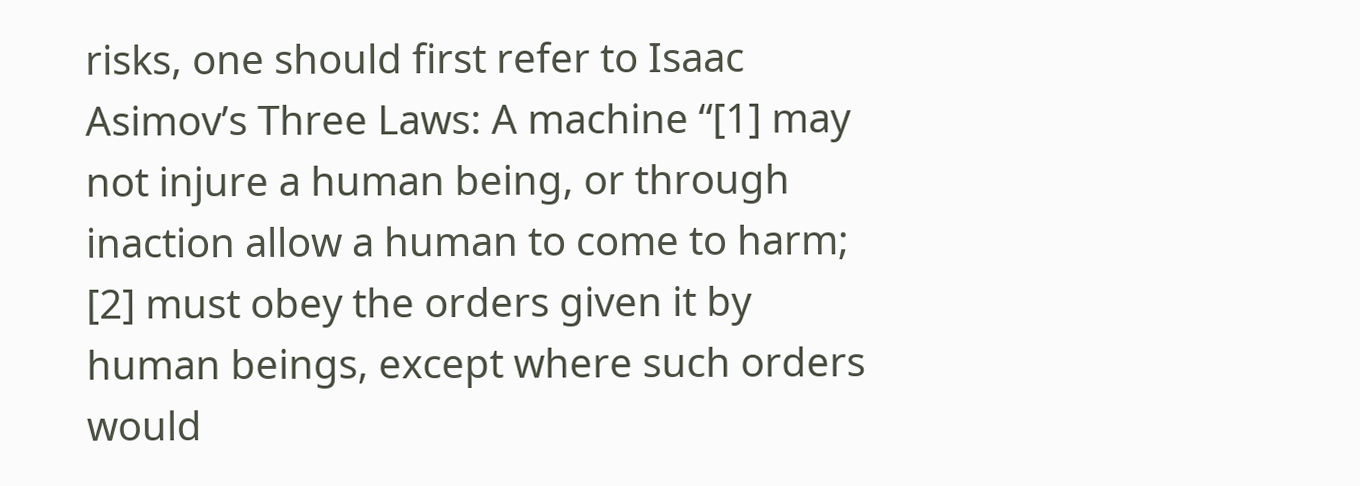risks, one should first refer to Isaac Asimov’s Three Laws: A machine “[1] may not injure a human being, or through inaction allow a human to come to harm; [2] must obey the orders given it by human beings, except where such orders would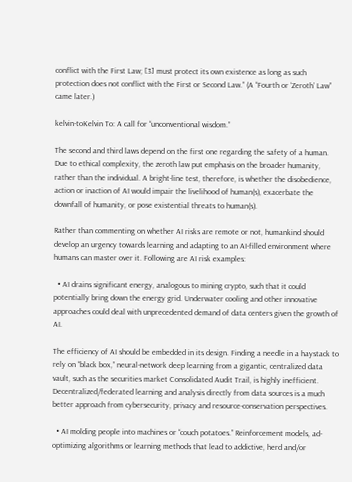conflict with the First Law; [3] must protect its own existence as long as such protection does not conflict with the First or Second Law.” (A “Fourth or ‘Zeroth’ Law” came later.)

kelvin-toKelvin To: A call for “unconventional wisdom.”

The second and third laws depend on the first one regarding the safety of a human. Due to ethical complexity, the zeroth law put emphasis on the broader humanity, rather than the individual. A bright-line test, therefore, is whether the disobedience, action or inaction of AI would impair the livelihood of human(s), exacerbate the downfall of humanity, or pose existential threats to human(s).

Rather than commenting on whether AI risks are remote or not, humankind should develop an urgency towards learning and adapting to an AI-filled environment where humans can master over it. Following are AI risk examples:

  • AI drains significant energy, analogous to mining crypto, such that it could potentially bring down the energy grid. Underwater cooling and other innovative approaches could deal with unprecedented demand of data centers given the growth of AI.

The efficiency of AI should be embedded in its design. Finding a needle in a haystack to rely on “black box,” neural-network deep learning from a gigantic, centralized data vault, such as the securities market Consolidated Audit Trail, is highly inefficient. Decentralized/federated learning and analysis directly from data sources is a much better approach from cybersecurity, privacy and resource-conservation perspectives.

  • AI molding people into machines or “couch potatoes.” Reinforcement models, ad-optimizing algorithms or learning methods that lead to addictive, herd and/or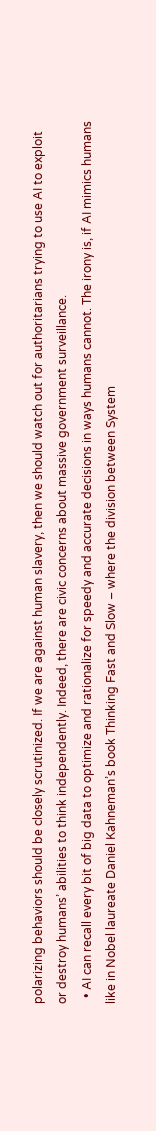polarizing behaviors should be closely scrutinized. If we are against human slavery, then we should watch out for authoritarians trying to use AI to exploit or destroy humans’ abilities to think independently. Indeed, there are civic concerns about massive government surveillance.
  • AI can recall every bit of big data to optimize and rationalize for speedy and accurate decisions in ways humans cannot. The irony is, if AI mimics humans like in Nobel laureate Daniel Kahneman’s book Thinking Fast and Slow – where the division between System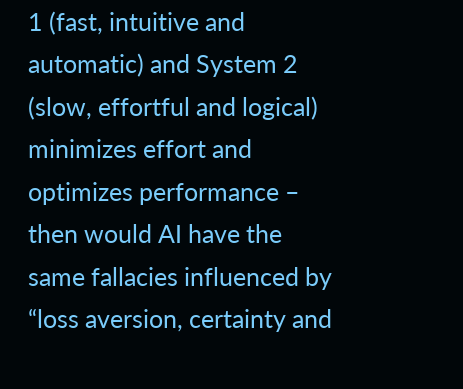1 (fast, intuitive and automatic) and System 2 (slow, effortful and logical) minimizes effort and optimizes performance – then would AI have the same fallacies influenced by “loss aversion, certainty and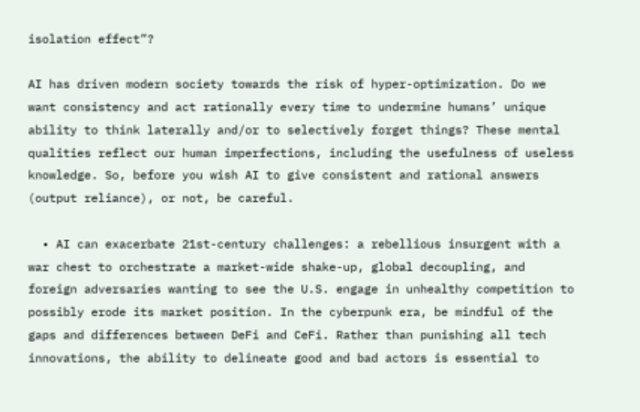isolation effect”?

AI has driven modern society towards the risk of hyper-optimization. Do we want consistency and act rationally every time to undermine humans’ unique ability to think laterally and/or to selectively forget things? These mental qualities reflect our human imperfections, including the usefulness of useless knowledge. So, before you wish AI to give consistent and rational answers (output reliance), or not, be careful.

  • AI can exacerbate 21st-century challenges: a rebellious insurgent with a war chest to orchestrate a market-wide shake-up, global decoupling, and foreign adversaries wanting to see the U.S. engage in unhealthy competition to possibly erode its market position. In the cyberpunk era, be mindful of the gaps and differences between DeFi and CeFi. Rather than punishing all tech innovations, the ability to delineate good and bad actors is essential to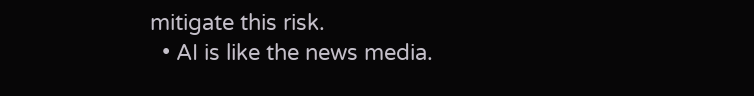mitigate this risk.
  • AI is like the news media.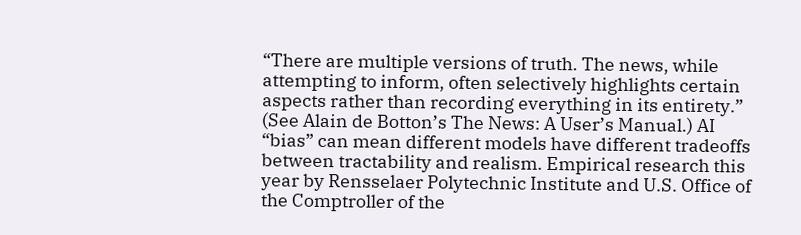“There are multiple versions of truth. The news, while attempting to inform, often selectively highlights certain aspects rather than recording everything in its entirety.” (See Alain de Botton’s The News: A User’s Manual.) AI “bias” can mean different models have different tradeoffs between tractability and realism. Empirical research this year by Rensselaer Polytechnic Institute and U.S. Office of the Comptroller of the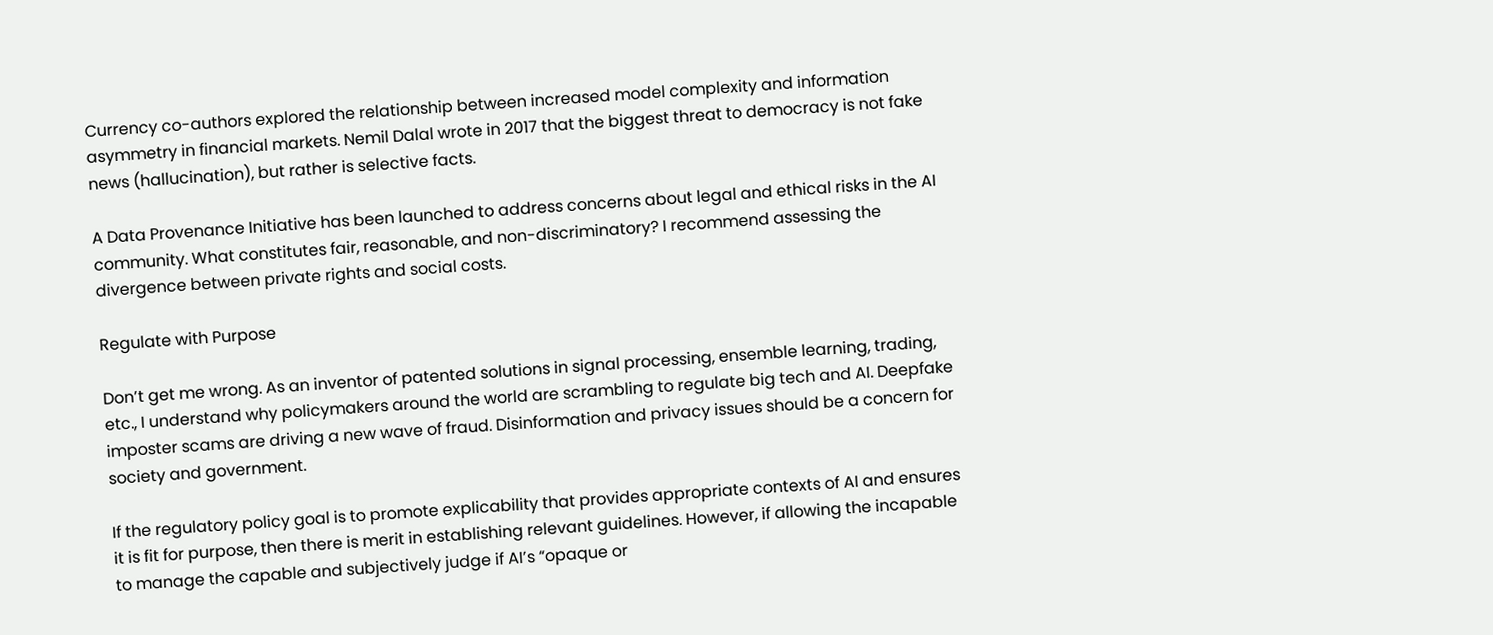Currency co-authors explored the relationship between increased model complexity and information asymmetry in financial markets. Nemil Dalal wrote in 2017 that the biggest threat to democracy is not fake news (hallucination), but rather is selective facts.

A Data Provenance Initiative has been launched to address concerns about legal and ethical risks in the AI community. What constitutes fair, reasonable, and non-discriminatory? I recommend assessing the divergence between private rights and social costs.

Regulate with Purpose

Don’t get me wrong. As an inventor of patented solutions in signal processing, ensemble learning, trading, etc., I understand why policymakers around the world are scrambling to regulate big tech and AI. Deepfake imposter scams are driving a new wave of fraud. Disinformation and privacy issues should be a concern for society and government.

If the regulatory policy goal is to promote explicability that provides appropriate contexts of AI and ensures it is fit for purpose, then there is merit in establishing relevant guidelines. However, if allowing the incapable to manage the capable and subjectively judge if AI’s “opaque or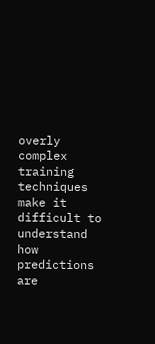overly complex training techniques make it difficult to understand how predictions are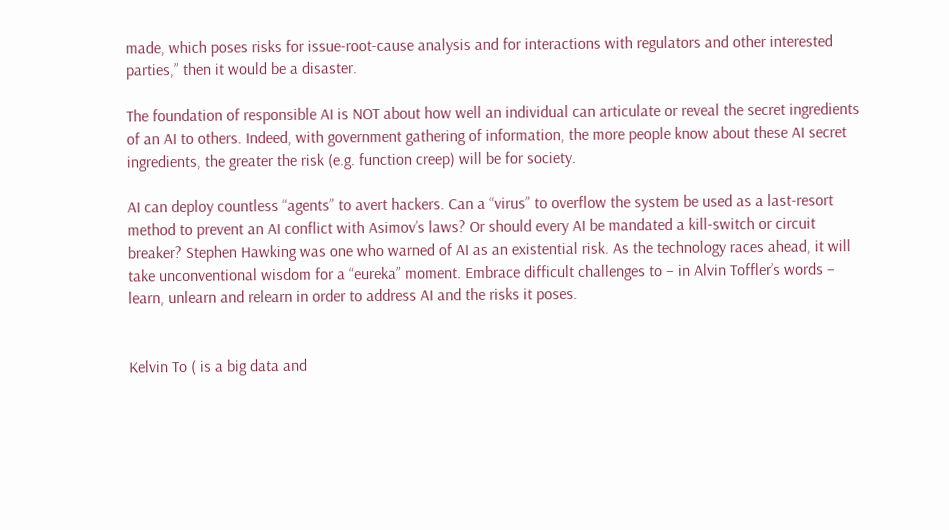made, which poses risks for issue-root-cause analysis and for interactions with regulators and other interested parties,” then it would be a disaster.

The foundation of responsible AI is NOT about how well an individual can articulate or reveal the secret ingredients of an AI to others. Indeed, with government gathering of information, the more people know about these AI secret ingredients, the greater the risk (e.g. function creep) will be for society.

AI can deploy countless “agents” to avert hackers. Can a “virus” to overflow the system be used as a last-resort method to prevent an AI conflict with Asimov’s laws? Or should every AI be mandated a kill-switch or circuit breaker? Stephen Hawking was one who warned of AI as an existential risk. As the technology races ahead, it will take unconventional wisdom for a “eureka” moment. Embrace difficult challenges to – in Alvin Toffler’s words – learn, unlearn and relearn in order to address AI and the risks it poses.


Kelvin To ( is a big data and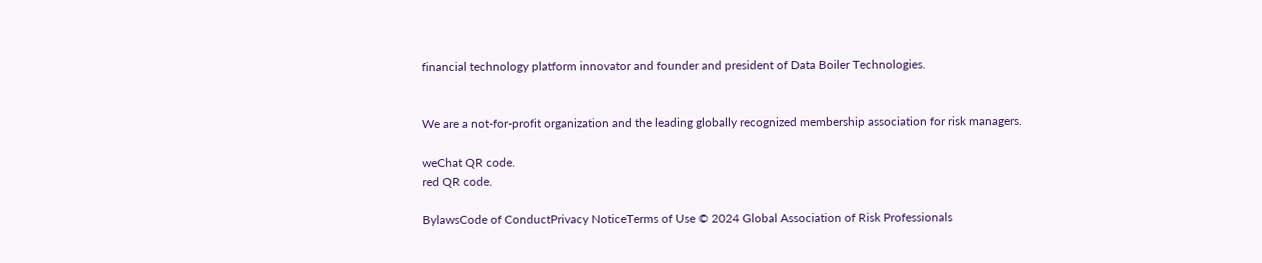financial technology platform innovator and founder and president of Data Boiler Technologies.


We are a not-for-profit organization and the leading globally recognized membership association for risk managers.

weChat QR code.
red QR code.

BylawsCode of ConductPrivacy NoticeTerms of Use © 2024 Global Association of Risk Professionals